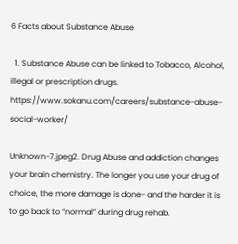6 Facts about Substance Abuse

  1. Substance Abuse can be linked to Tobacco, Alcohol, illegal or prescription drugs. https://www.sokanu.com/careers/substance-abuse-social-worker/

Unknown-7.jpeg2. Drug Abuse and addiction changes your brain chemistry. The longer you use your drug of choice, the more damage is done- and the harder it is to go back to “normal” during drug rehab.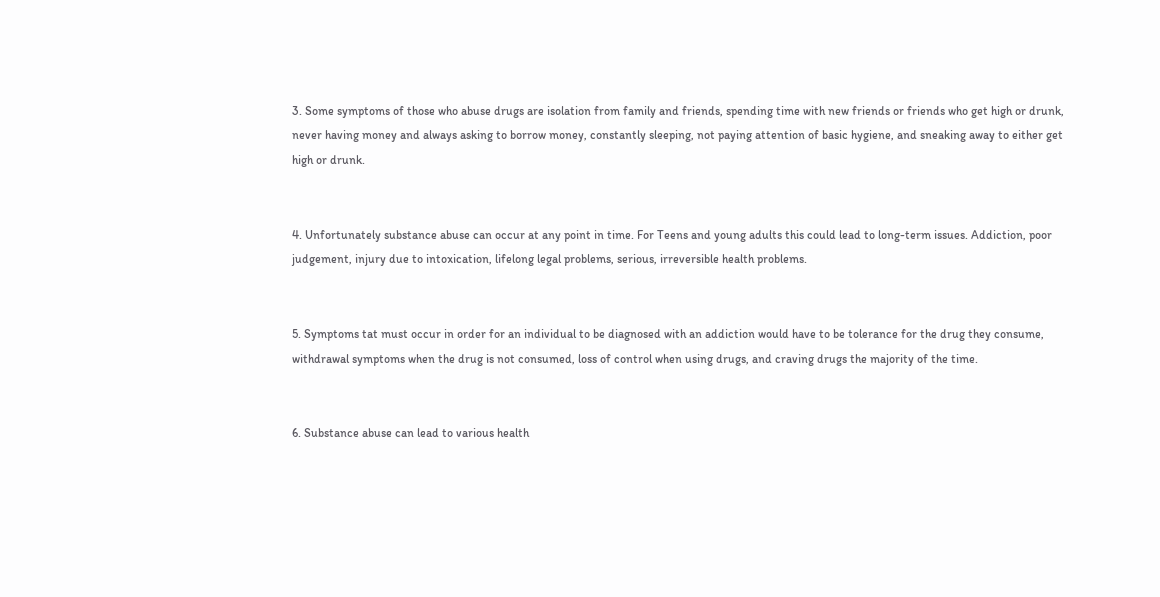3. Some symptoms of those who abuse drugs are isolation from family and friends, spending time with new friends or friends who get high or drunk, never having money and always asking to borrow money, constantly sleeping, not paying attention of basic hygiene, and sneaking away to either get high or drunk.


4. Unfortunately substance abuse can occur at any point in time. For Teens and young adults this could lead to long-term issues. Addiction, poor judgement, injury due to intoxication, lifelong legal problems, serious, irreversible health problems.


5. Symptoms tat must occur in order for an individual to be diagnosed with an addiction would have to be tolerance for the drug they consume, withdrawal symptoms when the drug is not consumed, loss of control when using drugs, and craving drugs the majority of the time.


6. Substance abuse can lead to various health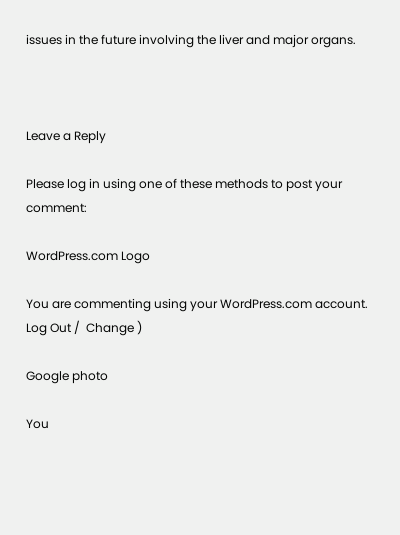issues in the future involving the liver and major organs.



Leave a Reply

Please log in using one of these methods to post your comment:

WordPress.com Logo

You are commenting using your WordPress.com account. Log Out /  Change )

Google photo

You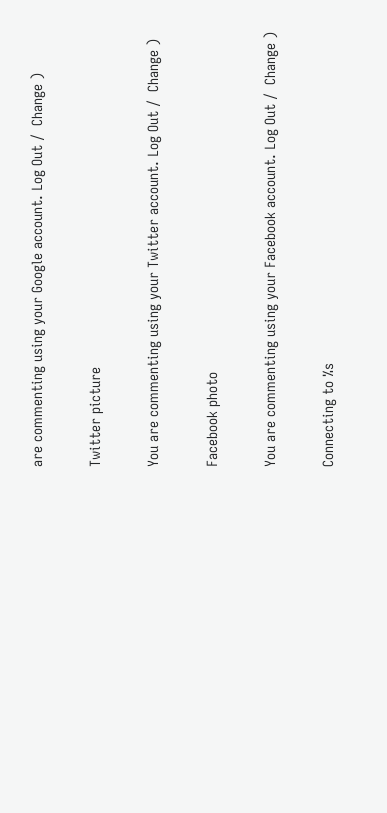are commenting using your Google account. Log Out /  Change )

Twitter picture

You are commenting using your Twitter account. Log Out /  Change )

Facebook photo

You are commenting using your Facebook account. Log Out /  Change )

Connecting to %s